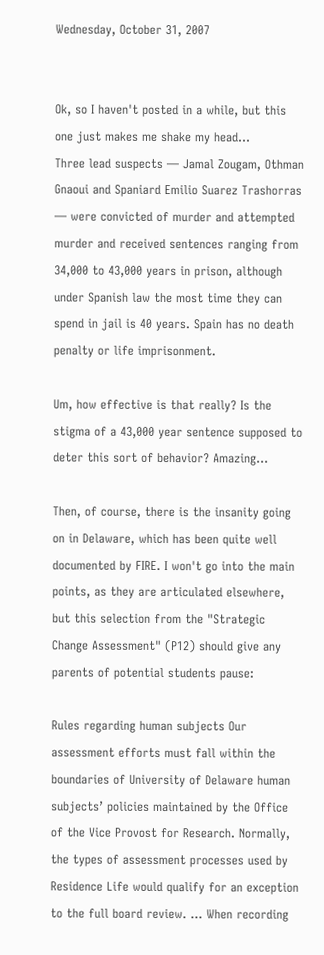Wednesday, October 31, 2007


Ok, so I haven't posted in a while, but this one just makes me shake my head...
Three lead suspects — Jamal Zougam, Othman Gnaoui and Spaniard Emilio Suarez Trashorras — were convicted of murder and attempted murder and received sentences ranging from 34,000 to 43,000 years in prison, although under Spanish law the most time they can spend in jail is 40 years. Spain has no death penalty or life imprisonment.

Um, how effective is that really? Is the stigma of a 43,000 year sentence supposed to deter this sort of behavior? Amazing...

Then, of course, there is the insanity going on in Delaware, which has been quite well documented by FIRE. I won't go into the main points, as they are articulated elsewhere, but this selection from the "Strategic Change Assessment" (P12) should give any parents of potential students pause:

Rules regarding human subjects Our assessment efforts must fall within the boundaries of University of Delaware human subjects’ policies maintained by the Office of the Vice Provost for Research. Normally, the types of assessment processes used by Residence Life would qualify for an exception to the full board review. ... When recording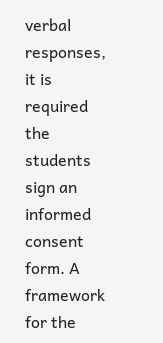verbal responses, it is required the students sign an informed consent form. A framework for the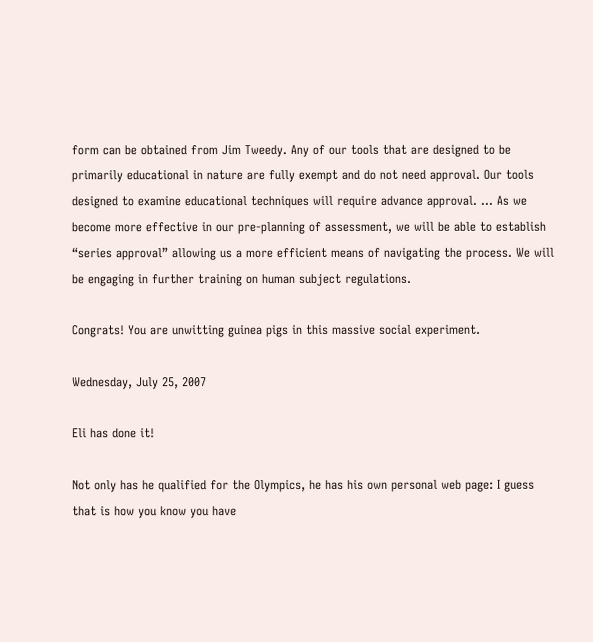form can be obtained from Jim Tweedy. Any of our tools that are designed to be primarily educational in nature are fully exempt and do not need approval. Our tools designed to examine educational techniques will require advance approval. ... As we become more effective in our pre-planning of assessment, we will be able to establish “series approval” allowing us a more efficient means of navigating the process. We will be engaging in further training on human subject regulations.

Congrats! You are unwitting guinea pigs in this massive social experiment.

Wednesday, July 25, 2007

Eli has done it!

Not only has he qualified for the Olympics, he has his own personal web page: I guess that is how you know you have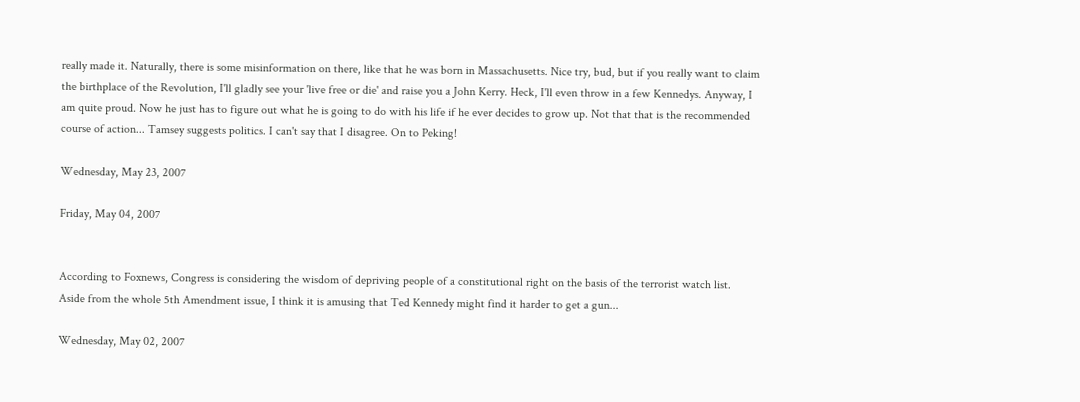really made it. Naturally, there is some misinformation on there, like that he was born in Massachusetts. Nice try, bud, but if you really want to claim the birthplace of the Revolution, I'll gladly see your 'live free or die' and raise you a John Kerry. Heck, I'll even throw in a few Kennedys. Anyway, I am quite proud. Now he just has to figure out what he is going to do with his life if he ever decides to grow up. Not that that is the recommended course of action... Tamsey suggests politics. I can't say that I disagree. On to Peking!

Wednesday, May 23, 2007

Friday, May 04, 2007


According to Foxnews, Congress is considering the wisdom of depriving people of a constitutional right on the basis of the terrorist watch list. Aside from the whole 5th Amendment issue, I think it is amusing that Ted Kennedy might find it harder to get a gun...

Wednesday, May 02, 2007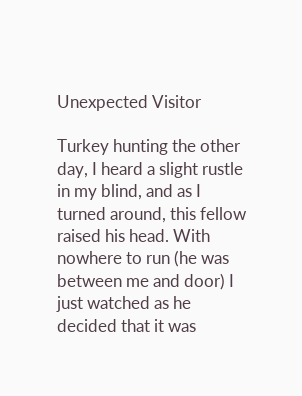Unexpected Visitor

Turkey hunting the other day, I heard a slight rustle in my blind, and as I turned around, this fellow raised his head. With nowhere to run (he was between me and door) I just watched as he decided that it was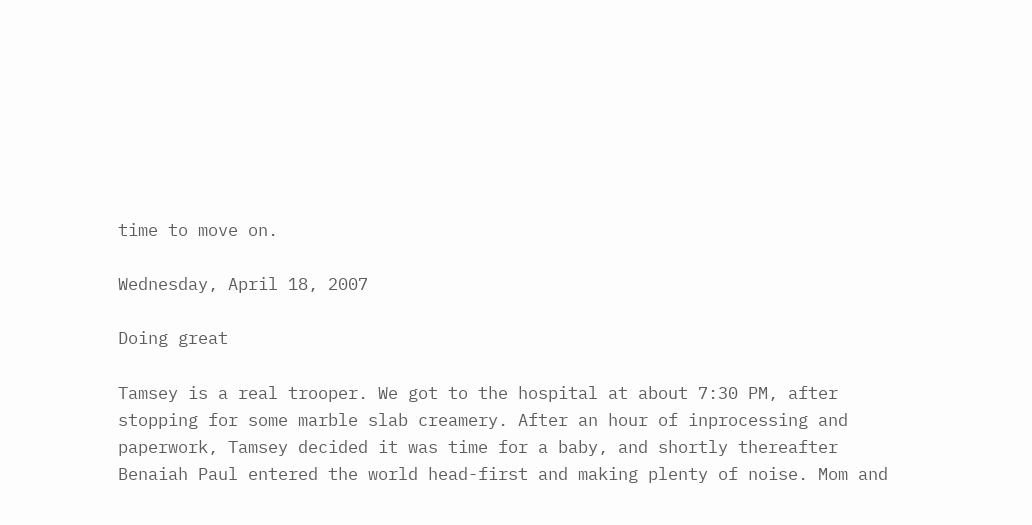time to move on.

Wednesday, April 18, 2007

Doing great

Tamsey is a real trooper. We got to the hospital at about 7:30 PM, after stopping for some marble slab creamery. After an hour of inprocessing and paperwork, Tamsey decided it was time for a baby, and shortly thereafter Benaiah Paul entered the world head-first and making plenty of noise. Mom and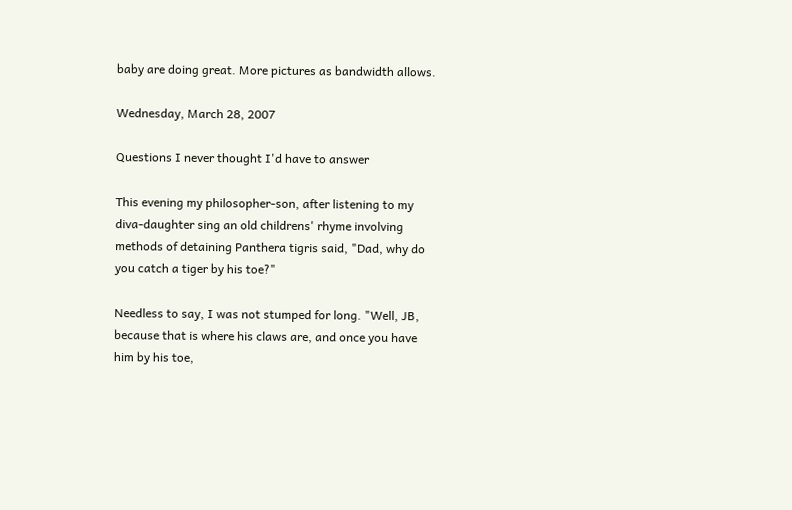baby are doing great. More pictures as bandwidth allows.

Wednesday, March 28, 2007

Questions I never thought I'd have to answer

This evening my philosopher-son, after listening to my diva-daughter sing an old childrens' rhyme involving methods of detaining Panthera tigris said, "Dad, why do you catch a tiger by his toe?"

Needless to say, I was not stumped for long. "Well, JB, because that is where his claws are, and once you have him by his toe,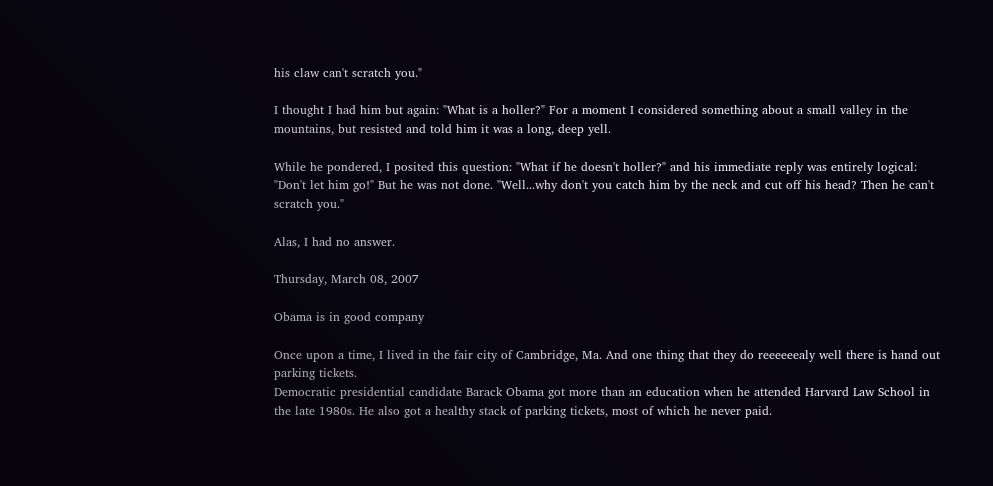his claw can't scratch you."

I thought I had him but again: "What is a holler?" For a moment I considered something about a small valley in the mountains, but resisted and told him it was a long, deep yell.

While he pondered, I posited this question: "What if he doesn't holler?" and his immediate reply was entirely logical: "Don't let him go!" But he was not done. "Well...why don't you catch him by the neck and cut off his head? Then he can't scratch you."

Alas, I had no answer.

Thursday, March 08, 2007

Obama is in good company

Once upon a time, I lived in the fair city of Cambridge, Ma. And one thing that they do reeeeeealy well there is hand out parking tickets.
Democratic presidential candidate Barack Obama got more than an education when he attended Harvard Law School in the late 1980s. He also got a healthy stack of parking tickets, most of which he never paid.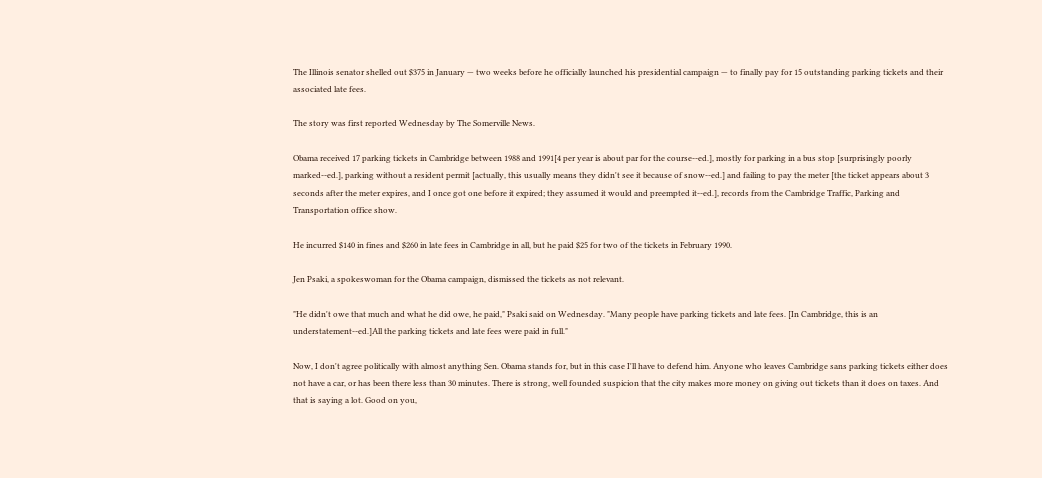The Illinois senator shelled out $375 in January — two weeks before he officially launched his presidential campaign — to finally pay for 15 outstanding parking tickets and their associated late fees.

The story was first reported Wednesday by The Somerville News.

Obama received 17 parking tickets in Cambridge between 1988 and 1991[4 per year is about par for the course--ed.], mostly for parking in a bus stop [surprisingly poorly marked--ed.], parking without a resident permit [actually, this usually means they didn't see it because of snow--ed.] and failing to pay the meter [the ticket appears about 3 seconds after the meter expires, and I once got one before it expired; they assumed it would and preempted it--ed.], records from the Cambridge Traffic, Parking and Transportation office show.

He incurred $140 in fines and $260 in late fees in Cambridge in all, but he paid $25 for two of the tickets in February 1990.

Jen Psaki, a spokeswoman for the Obama campaign, dismissed the tickets as not relevant.

"He didn't owe that much and what he did owe, he paid," Psaki said on Wednesday. "Many people have parking tickets and late fees. [In Cambridge, this is an understatement--ed.]All the parking tickets and late fees were paid in full."

Now, I don't agree politically with almost anything Sen. Obama stands for, but in this case I'll have to defend him. Anyone who leaves Cambridge sans parking tickets either does not have a car, or has been there less than 30 minutes. There is strong, well founded suspicion that the city makes more money on giving out tickets than it does on taxes. And that is saying a lot. Good on you,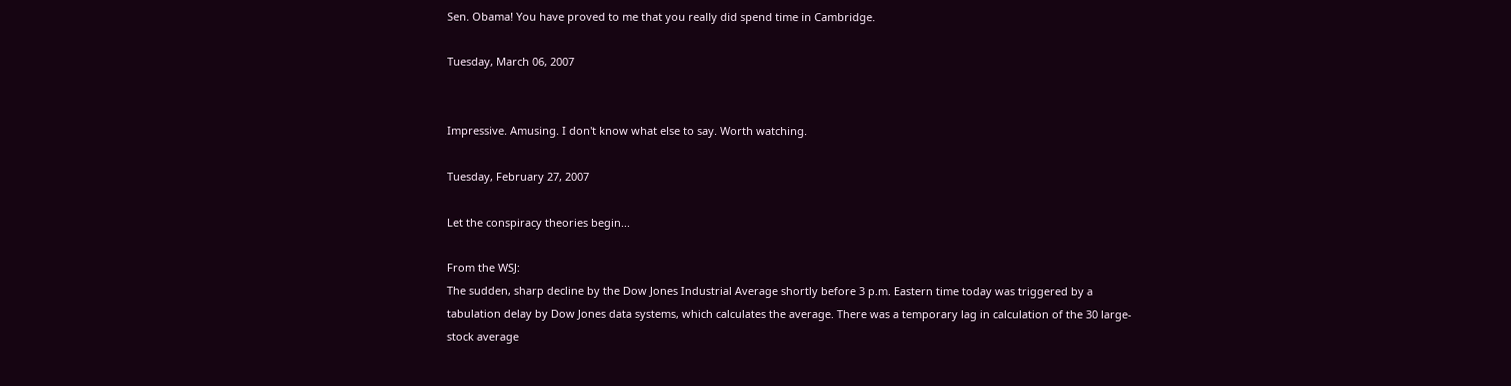Sen. Obama! You have proved to me that you really did spend time in Cambridge.

Tuesday, March 06, 2007


Impressive. Amusing. I don't know what else to say. Worth watching.

Tuesday, February 27, 2007

Let the conspiracy theories begin...

From the WSJ:
The sudden, sharp decline by the Dow Jones Industrial Average shortly before 3 p.m. Eastern time today was triggered by a tabulation delay by Dow Jones data systems, which calculates the average. There was a temporary lag in calculation of the 30 large-stock average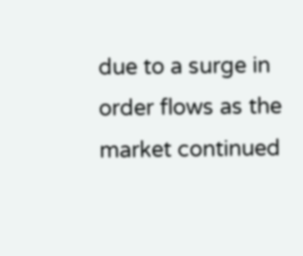due to a surge in order flows as the market continued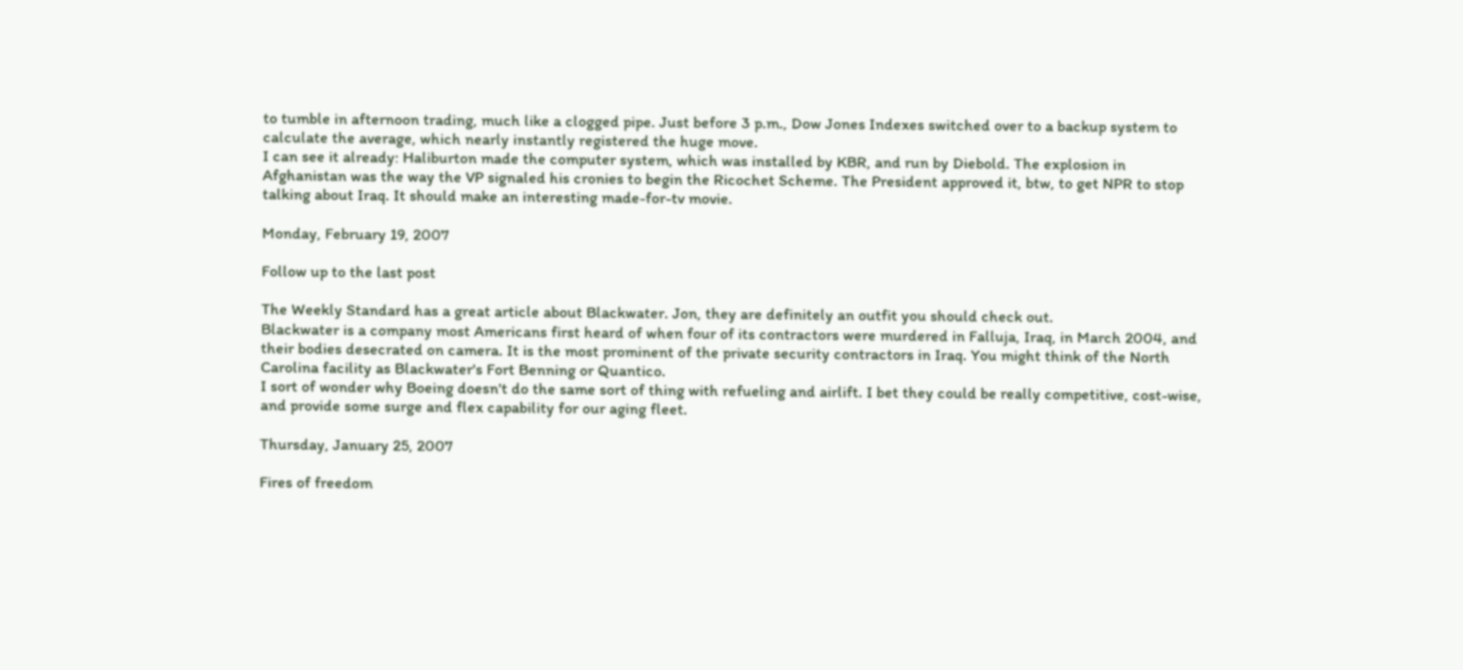to tumble in afternoon trading, much like a clogged pipe. Just before 3 p.m., Dow Jones Indexes switched over to a backup system to calculate the average, which nearly instantly registered the huge move.
I can see it already: Haliburton made the computer system, which was installed by KBR, and run by Diebold. The explosion in Afghanistan was the way the VP signaled his cronies to begin the Ricochet Scheme. The President approved it, btw, to get NPR to stop talking about Iraq. It should make an interesting made-for-tv movie.

Monday, February 19, 2007

Follow up to the last post

The Weekly Standard has a great article about Blackwater. Jon, they are definitely an outfit you should check out.
Blackwater is a company most Americans first heard of when four of its contractors were murdered in Falluja, Iraq, in March 2004, and their bodies desecrated on camera. It is the most prominent of the private security contractors in Iraq. You might think of the North Carolina facility as Blackwater's Fort Benning or Quantico.
I sort of wonder why Boeing doesn't do the same sort of thing with refueling and airlift. I bet they could be really competitive, cost-wise, and provide some surge and flex capability for our aging fleet.

Thursday, January 25, 2007

Fires of freedom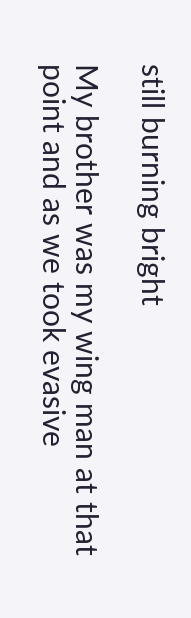still burning bright

My brother was my wing man at that point and as we took evasive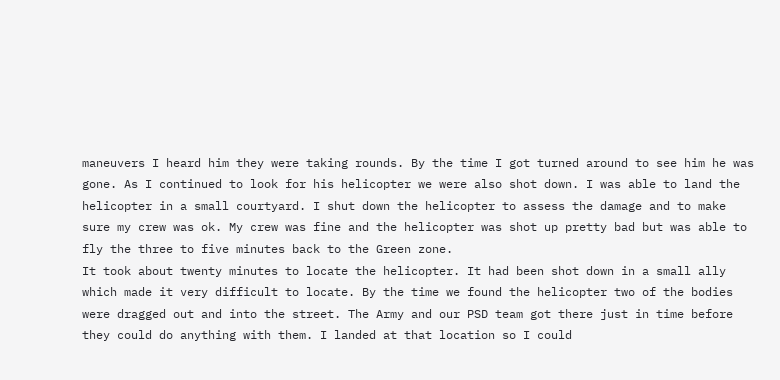maneuvers I heard him they were taking rounds. By the time I got turned around to see him he was gone. As I continued to look for his helicopter we were also shot down. I was able to land the helicopter in a small courtyard. I shut down the helicopter to assess the damage and to make sure my crew was ok. My crew was fine and the helicopter was shot up pretty bad but was able to fly the three to five minutes back to the Green zone.
It took about twenty minutes to locate the helicopter. It had been shot down in a small ally which made it very difficult to locate. By the time we found the helicopter two of the bodies were dragged out and into the street. The Army and our PSD team got there just in time before they could do anything with them. I landed at that location so I could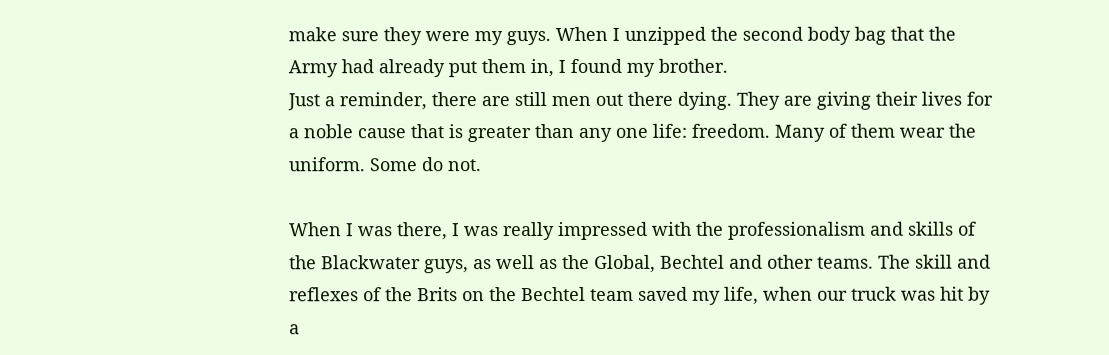make sure they were my guys. When I unzipped the second body bag that the Army had already put them in, I found my brother.
Just a reminder, there are still men out there dying. They are giving their lives for a noble cause that is greater than any one life: freedom. Many of them wear the uniform. Some do not.

When I was there, I was really impressed with the professionalism and skills of the Blackwater guys, as well as the Global, Bechtel and other teams. The skill and reflexes of the Brits on the Bechtel team saved my life, when our truck was hit by a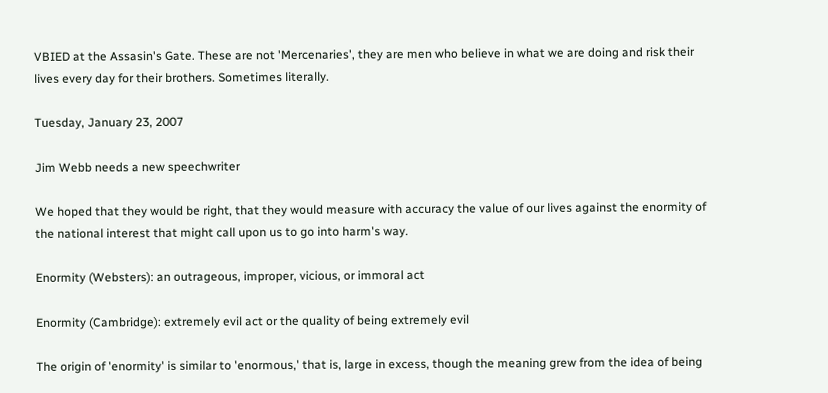VBIED at the Assasin's Gate. These are not 'Mercenaries', they are men who believe in what we are doing and risk their lives every day for their brothers. Sometimes literally.

Tuesday, January 23, 2007

Jim Webb needs a new speechwriter

We hoped that they would be right, that they would measure with accuracy the value of our lives against the enormity of the national interest that might call upon us to go into harm's way.

Enormity (Websters): an outrageous, improper, vicious, or immoral act

Enormity (Cambridge): extremely evil act or the quality of being extremely evil

The origin of 'enormity' is similar to 'enormous,' that is, large in excess, though the meaning grew from the idea of being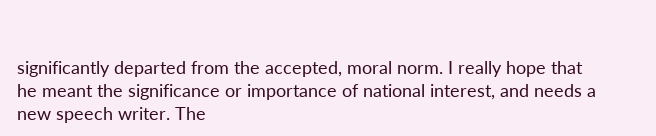significantly departed from the accepted, moral norm. I really hope that he meant the significance or importance of national interest, and needs a new speech writer. The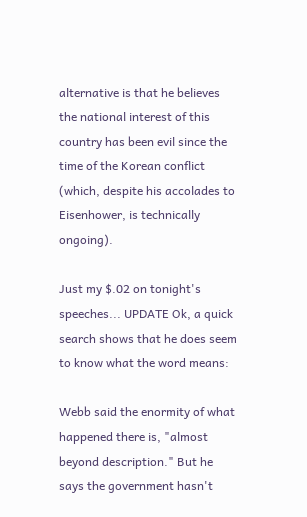alternative is that he believes the national interest of this country has been evil since the time of the Korean conflict (which, despite his accolades to Eisenhower, is technically ongoing).

Just my $.02 on tonight's speeches... UPDATE Ok, a quick search shows that he does seem to know what the word means:

Webb said the enormity of what happened there is, "almost beyond description." But he says the government hasn't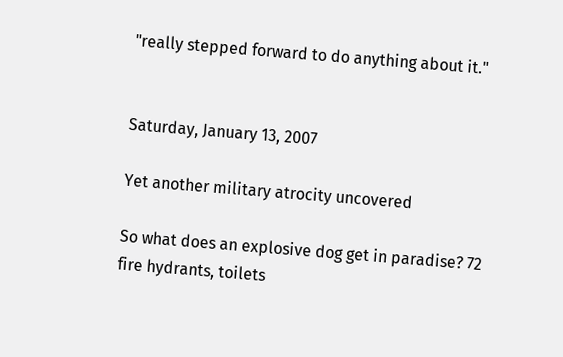"really stepped forward to do anything about it."


Saturday, January 13, 2007

Yet another military atrocity uncovered

So what does an explosive dog get in paradise? 72 fire hydrants, toilets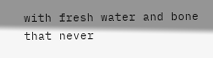with fresh water and bone that never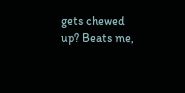gets chewed up? Beats me,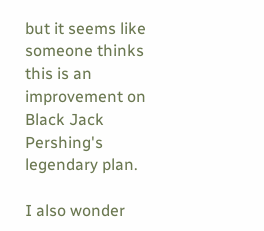but it seems like someone thinks this is an improvement on Black Jack Pershing's legendary plan.

I also wonder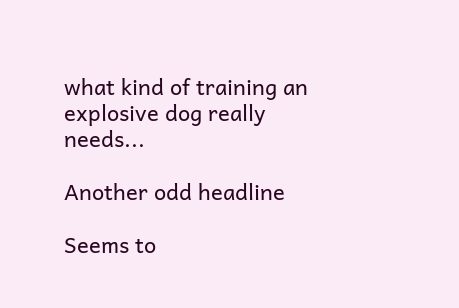what kind of training an explosive dog really needs...

Another odd headline

Seems to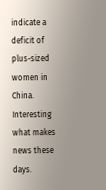indicate a deficit of plus-sized women in China. Interesting what makes news these days.